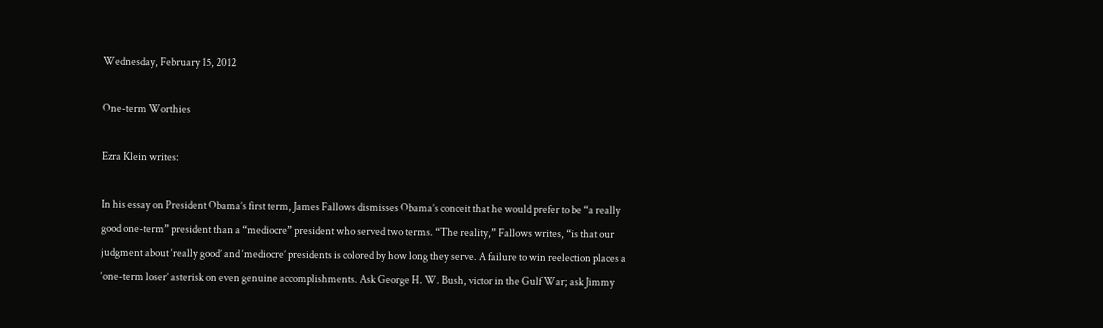Wednesday, February 15, 2012

One-term Worthies

Ezra Klein writes:

In his essay on President Obama’s first term, James Fallows dismisses Obama’s conceit that he would prefer to be “a really good one-term” president than a “mediocre” president who served two terms. “The reality,” Fallows writes, “is that our judgment about ‘really good’ and ‘mediocre’ presidents is colored by how long they serve. A failure to win reelection places a ‘one-term loser’ asterisk on even genuine accomplishments. Ask George H. W. Bush, victor in the Gulf War; ask Jimmy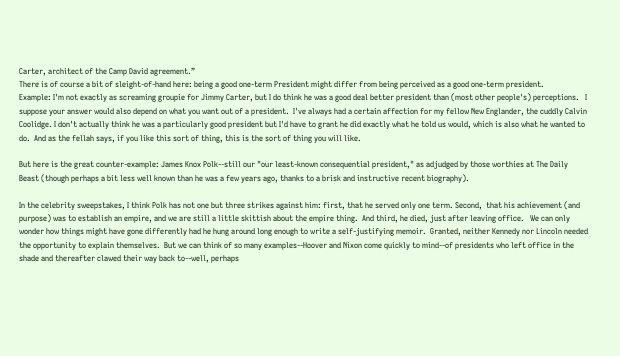Carter, architect of the Camp David agreement.”
There is of course a bit of sleight-of-hand here: being a good one-term President might differ from being perceived as a good one-term president.
Example: I'm not exactly as screaming groupie for Jimmy Carter, but I do think he was a good deal better president than (most other people's) perceptions.   I suppose your answer would also depend on what you want out of a president.  I've always had a certain affection for my fellow New Englander, the cuddly Calvin Coolidge. I don't actually think he was a particularly good president but I'd have to grant he did exactly what he told us would, which is also what he wanted to do.  And as the fellah says, if you like this sort of thing, this is the sort of thing you will like.

But here is the great counter-example: James Knox Polk--still our "our least-known consequential president," as adjudged by those worthies at The Daily Beast (though perhaps a bit less well known than he was a few years ago, thanks to a brisk and instructive recent biography).

In the celebrity sweepstakes, I think Polk has not one but three strikes against him: first, that he served only one term. Second,  that his achievement (and purpose) was to establish an empire, and we are still a little skittish about the empire thing.  And third, he died, just after leaving office.   We can only wonder how things might have gone differently had he hung around long enough to write a self-justifying memoir.  Granted, neither Kennedy nor Lincoln needed the opportunity to explain themselves.  But we can think of so many examples--Hoover and Nixon come quickly to mind--of presidents who left office in the shade and thereafter clawed their way back to--well, perhaps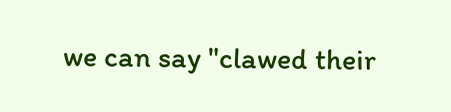we can say "clawed their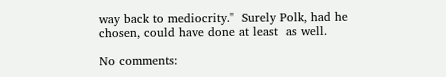way back to mediocrity."  Surely Polk, had he chosen, could have done at least  as well.

No comments: